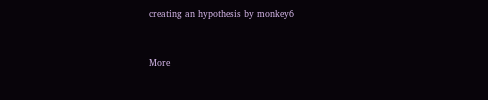creating an hypothesis by monkey6


More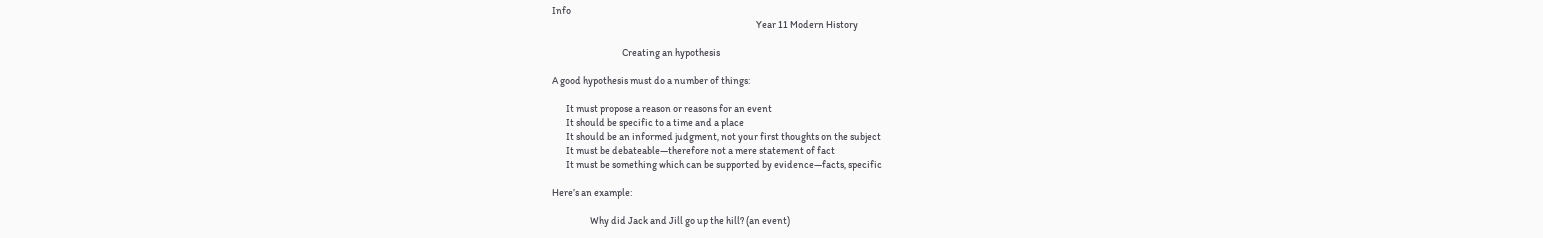Info
                                                                                                      Year 11 Modern History

                                   Creating an hypothesis

A good hypothesis must do a number of things:

       It must propose a reason or reasons for an event
       It should be specific to a time and a place
       It should be an informed judgment, not your first thoughts on the subject
       It must be debateable—therefore not a mere statement of fact
       It must be something which can be supported by evidence—facts, specific

Here’s an example:

                   Why did Jack and Jill go up the hill? (an event)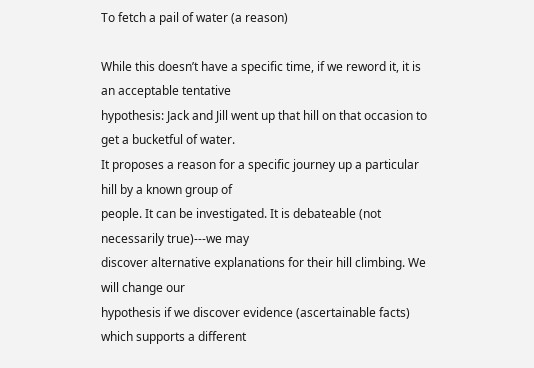To fetch a pail of water (a reason)

While this doesn’t have a specific time, if we reword it, it is an acceptable tentative
hypothesis: Jack and Jill went up that hill on that occasion to get a bucketful of water.
It proposes a reason for a specific journey up a particular hill by a known group of
people. It can be investigated. It is debateable (not necessarily true)---we may
discover alternative explanations for their hill climbing. We will change our
hypothesis if we discover evidence (ascertainable facts) which supports a different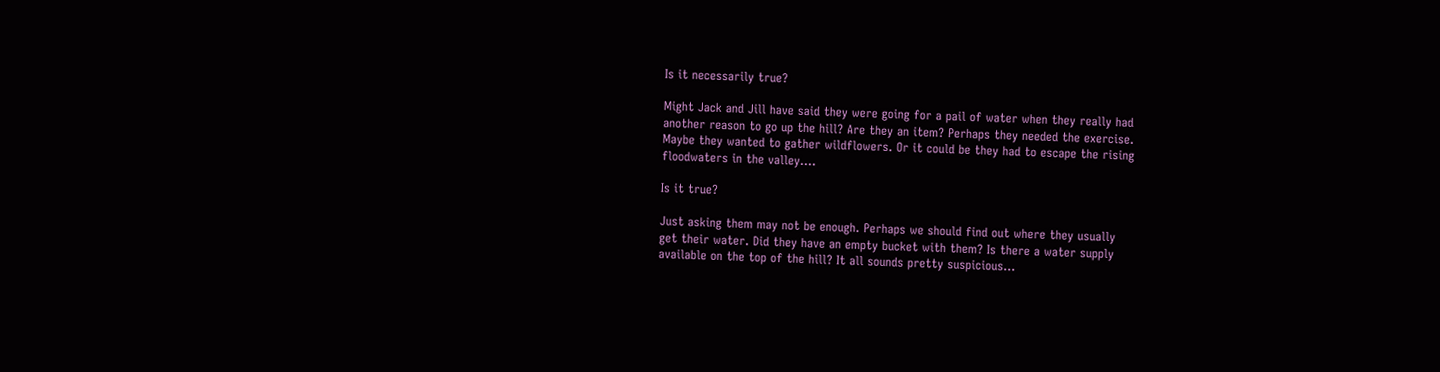Is it necessarily true?

Might Jack and Jill have said they were going for a pail of water when they really had
another reason to go up the hill? Are they an item? Perhaps they needed the exercise.
Maybe they wanted to gather wildflowers. Or it could be they had to escape the rising
floodwaters in the valley….

Is it true?

Just asking them may not be enough. Perhaps we should find out where they usually
get their water. Did they have an empty bucket with them? Is there a water supply
available on the top of the hill? It all sounds pretty suspicious…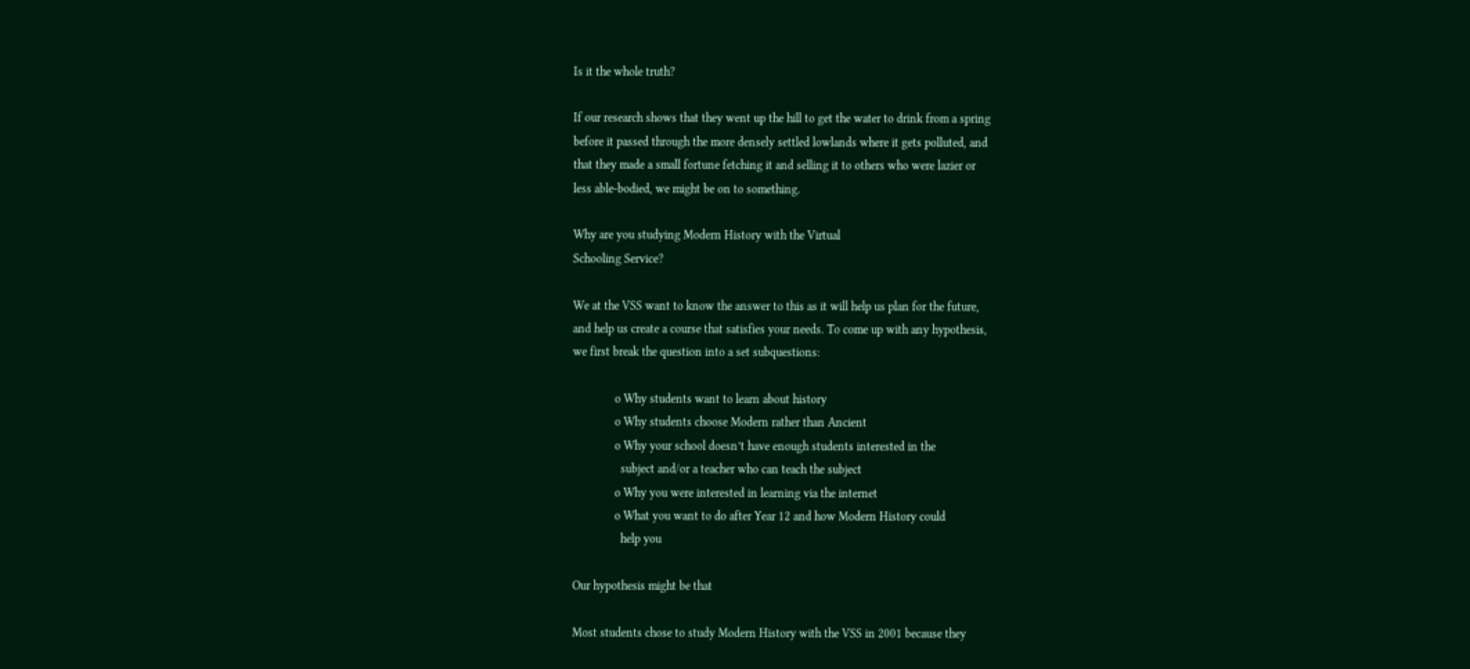Is it the whole truth?

If our research shows that they went up the hill to get the water to drink from a spring
before it passed through the more densely settled lowlands where it gets polluted, and
that they made a small fortune fetching it and selling it to others who were lazier or
less able-bodied, we might be on to something.

Why are you studying Modern History with the Virtual
Schooling Service?

We at the VSS want to know the answer to this as it will help us plan for the future,
and help us create a course that satisfies your needs. To come up with any hypothesis,
we first break the question into a set subquestions:

              o Why students want to learn about history
              o Why students choose Modern rather than Ancient
              o Why your school doesn’t have enough students interested in the
                subject and/or a teacher who can teach the subject
              o Why you were interested in learning via the internet
              o What you want to do after Year 12 and how Modern History could
                help you

Our hypothesis might be that

Most students chose to study Modern History with the VSS in 2001 because they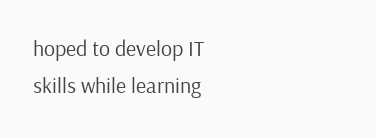hoped to develop IT skills while learning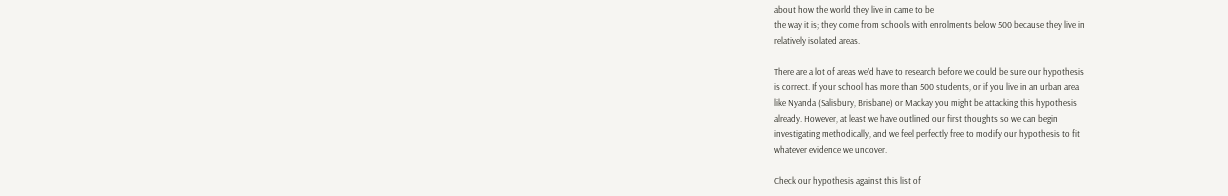about how the world they live in came to be
the way it is; they come from schools with enrolments below 500 because they live in
relatively isolated areas.

There are a lot of areas we’d have to research before we could be sure our hypothesis
is correct. If your school has more than 500 students, or if you live in an urban area
like Nyanda (Salisbury, Brisbane) or Mackay you might be attacking this hypothesis
already. However, at least we have outlined our first thoughts so we can begin
investigating methodically, and we feel perfectly free to modify our hypothesis to fit
whatever evidence we uncover.

Check our hypothesis against this list of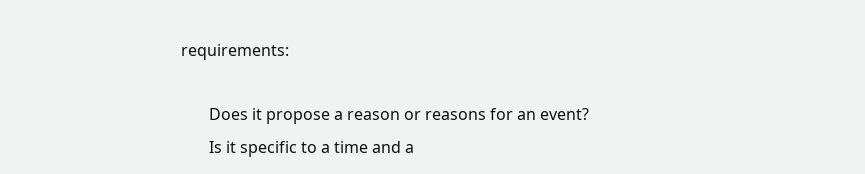requirements:

       Does it propose a reason or reasons for an event?
       Is it specific to a time and a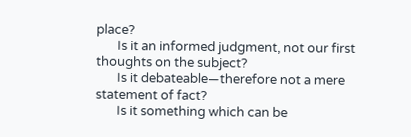place?
       Is it an informed judgment, not our first thoughts on the subject?
       Is it debateable—therefore not a mere statement of fact?
       Is it something which can be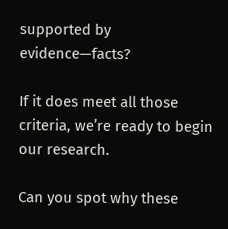supported by evidence—facts?

If it does meet all those criteria, we’re ready to begin our research.

Can you spot why these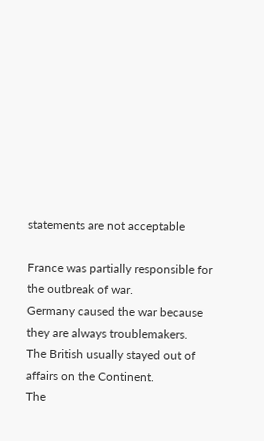statements are not acceptable

France was partially responsible for the outbreak of war.
Germany caused the war because they are always troublemakers.
The British usually stayed out of affairs on the Continent.
The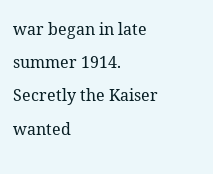war began in late summer 1914.
Secretly the Kaiser wanted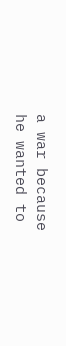a war because he wanted to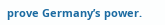prove Germany’s power.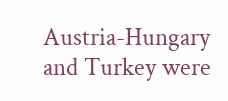Austria-Hungary and Turkey were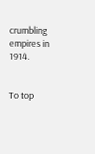crumbling empires in 1914.


To top